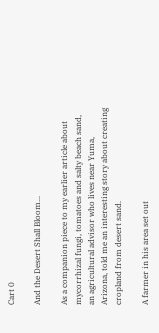Cart 0

And the Desert Shall Bloom...

As a companion piece to my earlier article about mycorrhizal fungi, tomatoes and salty beach sand, an agricultural advisor who lives near Yuma, Arizona, told me an interesting story about creating cropland from desert sand.

A farmer in his area set out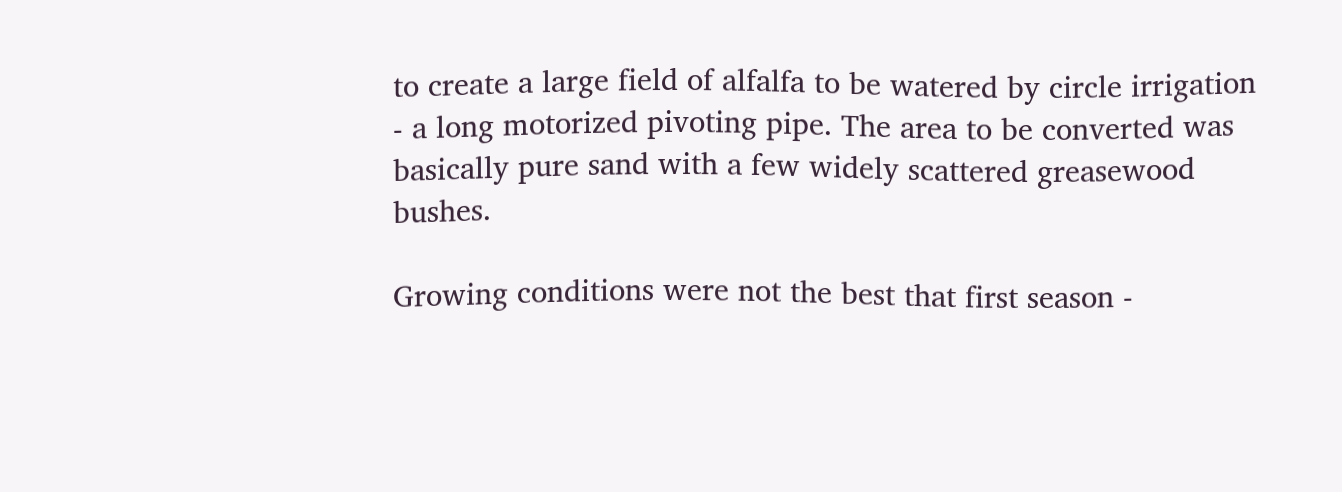to create a large field of alfalfa to be watered by circle irrigation - a long motorized pivoting pipe. The area to be converted was basically pure sand with a few widely scattered greasewood bushes.

Growing conditions were not the best that first season -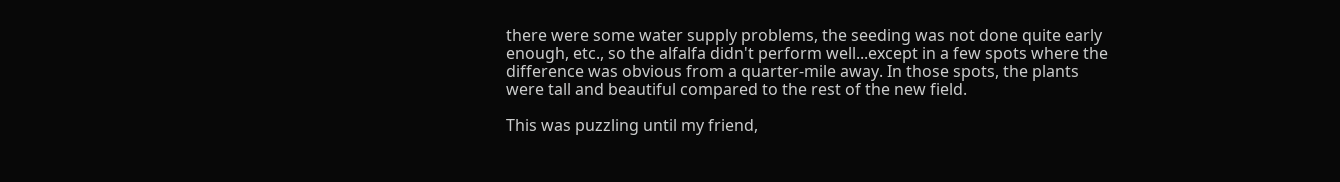there were some water supply problems, the seeding was not done quite early enough, etc., so the alfalfa didn't perform well...except in a few spots where the difference was obvious from a quarter-mile away. In those spots, the plants were tall and beautiful compared to the rest of the new field.

This was puzzling until my friend,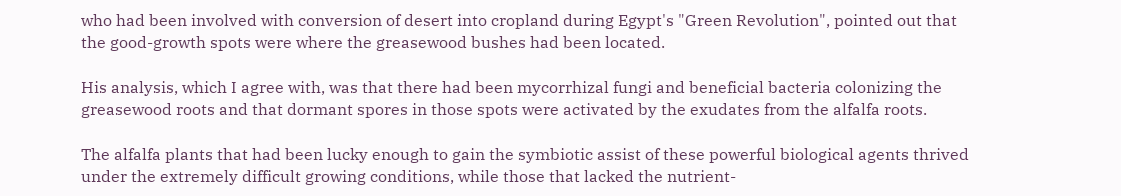who had been involved with conversion of desert into cropland during Egypt's "Green Revolution", pointed out that the good-growth spots were where the greasewood bushes had been located.

His analysis, which I agree with, was that there had been mycorrhizal fungi and beneficial bacteria colonizing the greasewood roots and that dormant spores in those spots were activated by the exudates from the alfalfa roots.

The alfalfa plants that had been lucky enough to gain the symbiotic assist of these powerful biological agents thrived under the extremely difficult growing conditions, while those that lacked the nutrient-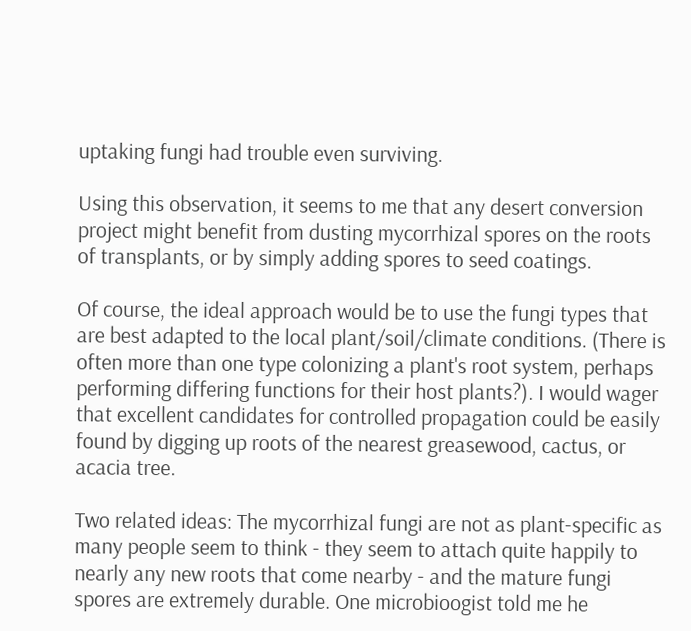uptaking fungi had trouble even surviving.

Using this observation, it seems to me that any desert conversion project might benefit from dusting mycorrhizal spores on the roots of transplants, or by simply adding spores to seed coatings.

Of course, the ideal approach would be to use the fungi types that are best adapted to the local plant/soil/climate conditions. (There is often more than one type colonizing a plant's root system, perhaps performing differing functions for their host plants?). I would wager that excellent candidates for controlled propagation could be easily found by digging up roots of the nearest greasewood, cactus, or acacia tree.

Two related ideas: The mycorrhizal fungi are not as plant-specific as many people seem to think - they seem to attach quite happily to nearly any new roots that come nearby - and the mature fungi spores are extremely durable. One microbioogist told me he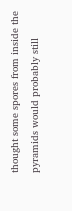thought some spores from inside the pyramids would probably still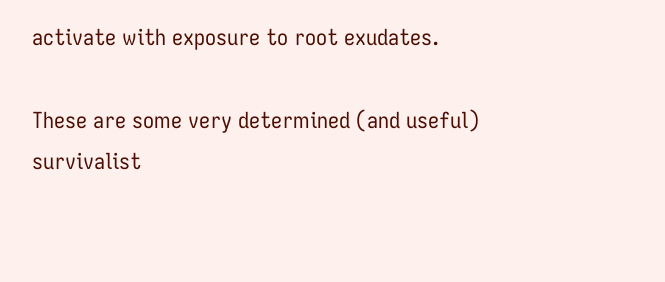activate with exposure to root exudates.

These are some very determined (and useful) survivalist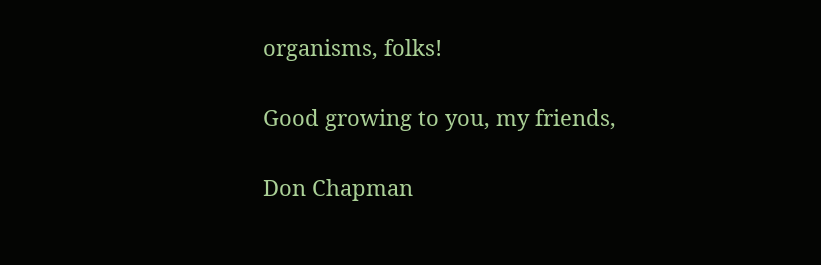organisms, folks!

Good growing to you, my friends,

Don Chapman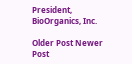President, BioOrganics, Inc.

Older Post Newer Post